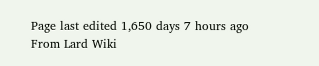Page last edited 1,650 days 7 hours ago
From Lard Wiki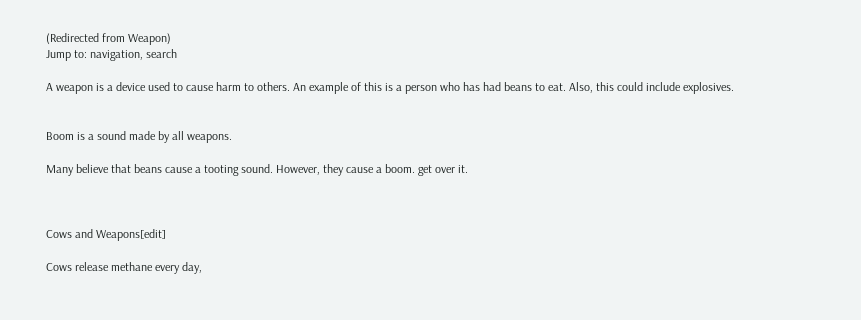(Redirected from Weapon)
Jump to: navigation, search

A weapon is a device used to cause harm to others. An example of this is a person who has had beans to eat. Also, this could include explosives.


Boom is a sound made by all weapons.

Many believe that beans cause a tooting sound. However, they cause a boom. get over it.



Cows and Weapons[edit]

Cows release methane every day,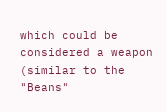which could be considered a weapon (similar to the "Beans"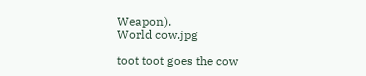Weapon).
World cow.jpg

toot toot goes the cow